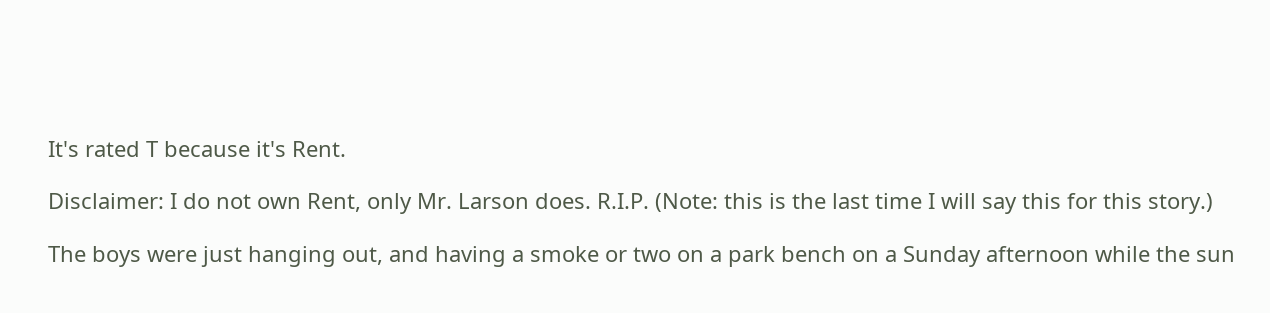It's rated T because it's Rent.

Disclaimer: I do not own Rent, only Mr. Larson does. R.I.P. (Note: this is the last time I will say this for this story.)

The boys were just hanging out, and having a smoke or two on a park bench on a Sunday afternoon while the sun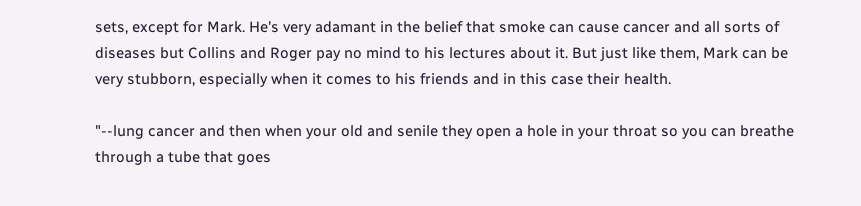sets, except for Mark. He's very adamant in the belief that smoke can cause cancer and all sorts of diseases but Collins and Roger pay no mind to his lectures about it. But just like them, Mark can be very stubborn, especially when it comes to his friends and in this case their health.

"--lung cancer and then when your old and senile they open a hole in your throat so you can breathe through a tube that goes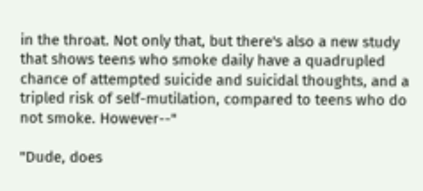in the throat. Not only that, but there's also a new study that shows teens who smoke daily have a quadrupled chance of attempted suicide and suicidal thoughts, and a tripled risk of self-mutilation, compared to teens who do not smoke. However--"

"Dude, does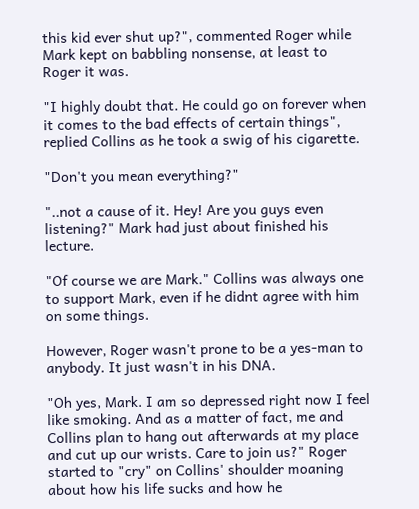this kid ever shut up?", commented Roger while Mark kept on babbling nonsense, at least to Roger it was.

"I highly doubt that. He could go on forever when it comes to the bad effects of certain things", replied Collins as he took a swig of his cigarette.

"Don't you mean everything?"

"..not a cause of it. Hey! Are you guys even listening?" Mark had just about finished his lecture.

"Of course we are Mark." Collins was always one to support Mark, even if he didnt agree with him on some things.

However, Roger wasn't prone to be a yes-man to anybody. It just wasn't in his DNA.

"Oh yes, Mark. I am so depressed right now I feel like smoking. And as a matter of fact, me and Collins plan to hang out afterwards at my place and cut up our wrists. Care to join us?" Roger started to "cry" on Collins' shoulder moaning about how his life sucks and how he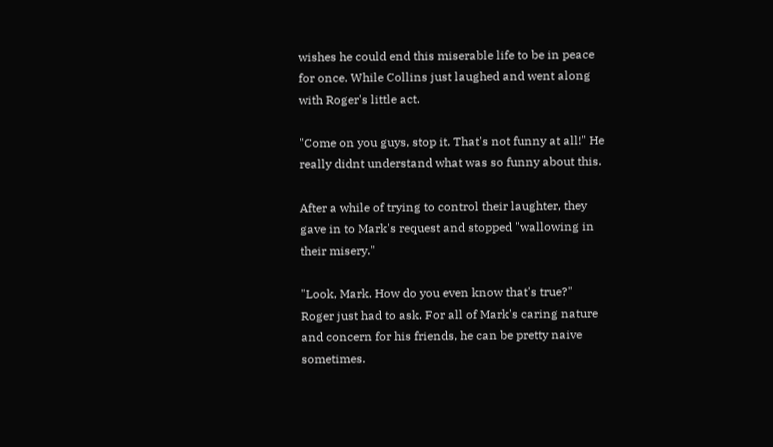wishes he could end this miserable life to be in peace for once. While Collins just laughed and went along with Roger's little act.

"Come on you guys, stop it. That's not funny at all!" He really didnt understand what was so funny about this.

After a while of trying to control their laughter, they gave in to Mark's request and stopped "wallowing in their misery."

"Look, Mark. How do you even know that's true?" Roger just had to ask. For all of Mark's caring nature and concern for his friends, he can be pretty naive sometimes.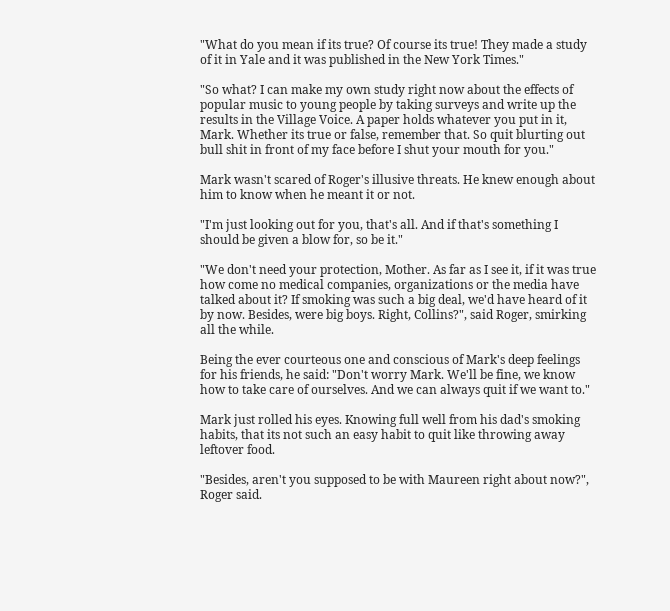"What do you mean if its true? Of course its true! They made a study of it in Yale and it was published in the New York Times."

"So what? I can make my own study right now about the effects of popular music to young people by taking surveys and write up the results in the Village Voice. A paper holds whatever you put in it, Mark. Whether its true or false, remember that. So quit blurting out bull shit in front of my face before I shut your mouth for you."

Mark wasn't scared of Roger's illusive threats. He knew enough about him to know when he meant it or not.

"I'm just looking out for you, that's all. And if that's something I should be given a blow for, so be it."

"We don't need your protection, Mother. As far as I see it, if it was true how come no medical companies, organizations or the media have talked about it? If smoking was such a big deal, we'd have heard of it by now. Besides, were big boys. Right, Collins?", said Roger, smirking all the while.

Being the ever courteous one and conscious of Mark's deep feelings for his friends, he said: "Don't worry Mark. We'll be fine, we know how to take care of ourselves. And we can always quit if we want to."

Mark just rolled his eyes. Knowing full well from his dad's smoking habits, that its not such an easy habit to quit like throwing away leftover food.

"Besides, aren't you supposed to be with Maureen right about now?", Roger said.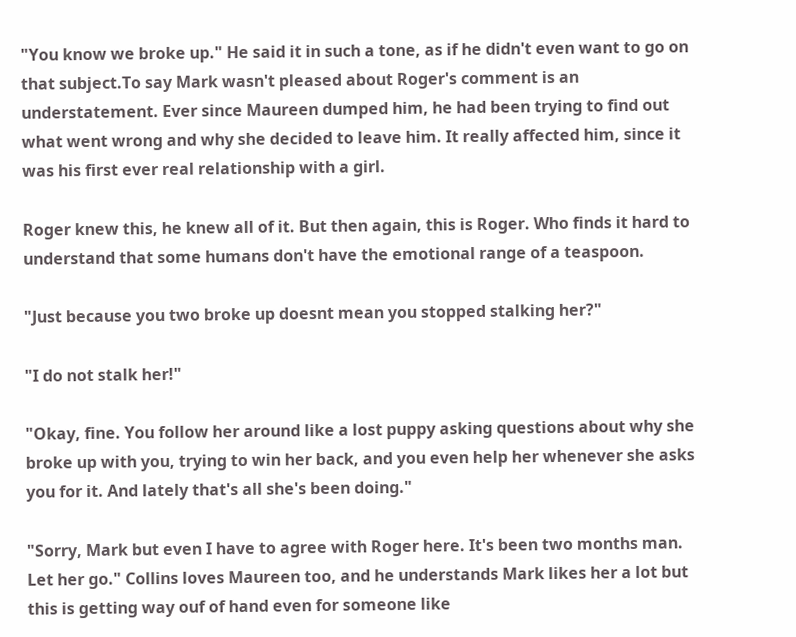"You know we broke up." He said it in such a tone, as if he didn't even want to go on that subject.To say Mark wasn't pleased about Roger's comment is an understatement. Ever since Maureen dumped him, he had been trying to find out what went wrong and why she decided to leave him. It really affected him, since it was his first ever real relationship with a girl.

Roger knew this, he knew all of it. But then again, this is Roger. Who finds it hard to understand that some humans don't have the emotional range of a teaspoon.

"Just because you two broke up doesnt mean you stopped stalking her?"

"I do not stalk her!"

"Okay, fine. You follow her around like a lost puppy asking questions about why she broke up with you, trying to win her back, and you even help her whenever she asks you for it. And lately that's all she's been doing."

"Sorry, Mark but even I have to agree with Roger here. It's been two months man. Let her go." Collins loves Maureen too, and he understands Mark likes her a lot but this is getting way ouf of hand even for someone like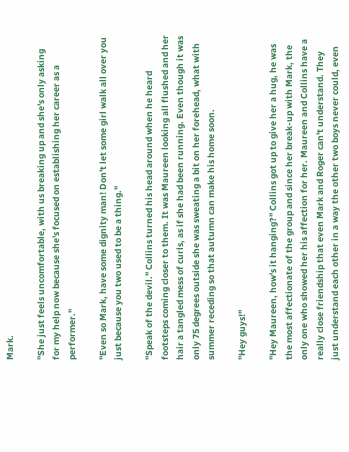Mark.

"She just feels uncomfortable, with us breaking up and she's only asking for my help now because she's focused on establishing her career as a performer."

"Even so Mark, have some dignity man! Don't let some girl walk all over you just because you two used to be a thing."

"Speak of the devil." Collins turned his head around when he heard footsteps coming closer to them. It was Maureen looking all flushed and her hair a tangled mess of curls, as if she had been running. Even though it was only 75 degrees outside she was sweating a bit on her forehead, what with summer receding so that autumn can make his home soon.

"Hey guys!"

"Hey Maureen, how's it hanging?" Collins got up to give her a hug, he was the most affectionate of the group and since her break-up with Mark, the only one who showed her his affection for her. Maureen and Collins have a really close friendship that even Mark and Roger can't understand. They just understand each other in a way the other two boys never could, even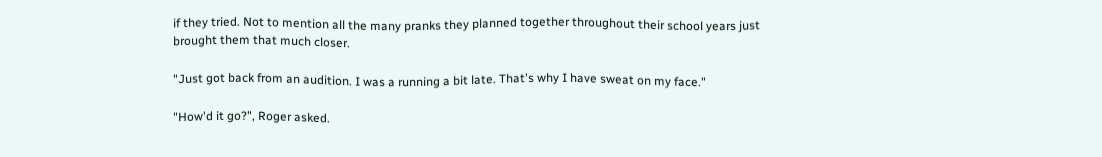if they tried. Not to mention all the many pranks they planned together throughout their school years just brought them that much closer.

"Just got back from an audition. I was a running a bit late. That's why I have sweat on my face."

"How'd it go?", Roger asked.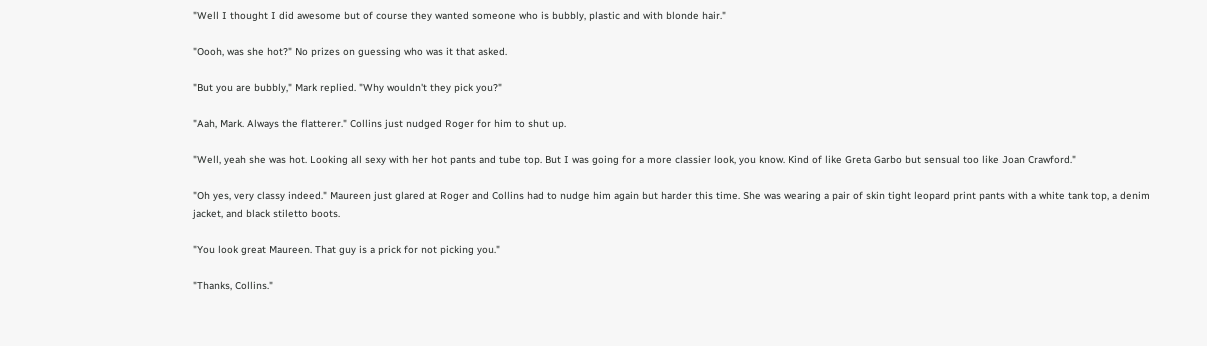"Well I thought I did awesome but of course they wanted someone who is bubbly, plastic and with blonde hair."

"Oooh, was she hot?" No prizes on guessing who was it that asked.

"But you are bubbly," Mark replied. "Why wouldn't they pick you?"

"Aah, Mark. Always the flatterer." Collins just nudged Roger for him to shut up.

"Well, yeah she was hot. Looking all sexy with her hot pants and tube top. But I was going for a more classier look, you know. Kind of like Greta Garbo but sensual too like Joan Crawford."

"Oh yes, very classy indeed." Maureen just glared at Roger and Collins had to nudge him again but harder this time. She was wearing a pair of skin tight leopard print pants with a white tank top, a denim jacket, and black stiletto boots.

"You look great Maureen. That guy is a prick for not picking you."

"Thanks, Collins."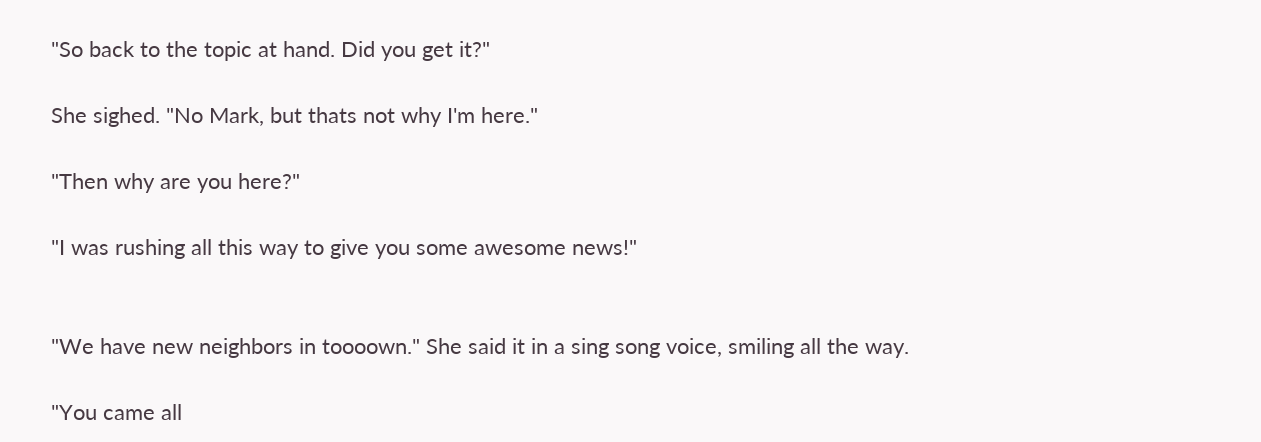"So back to the topic at hand. Did you get it?"

She sighed. "No Mark, but thats not why I'm here."

"Then why are you here?"

"I was rushing all this way to give you some awesome news!"


"We have new neighbors in toooown." She said it in a sing song voice, smiling all the way.

"You came all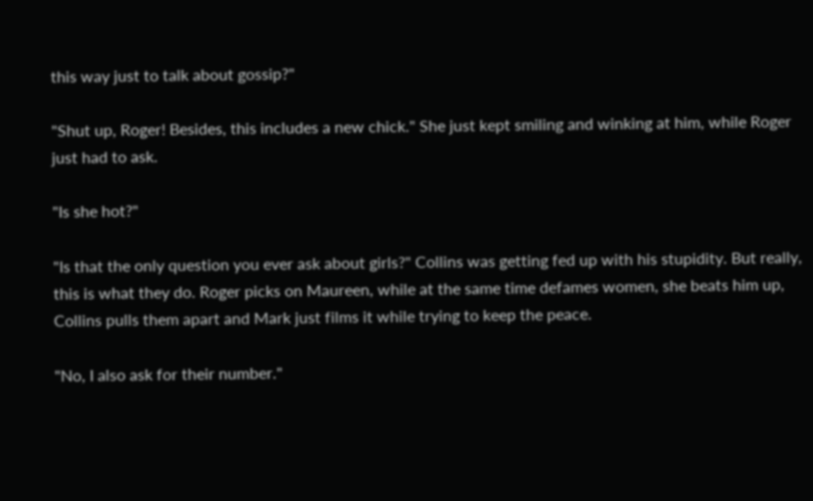this way just to talk about gossip?"

"Shut up, Roger! Besides, this includes a new chick." She just kept smiling and winking at him, while Roger just had to ask.

"Is she hot?"

"Is that the only question you ever ask about girls?" Collins was getting fed up with his stupidity. But really, this is what they do. Roger picks on Maureen, while at the same time defames women, she beats him up, Collins pulls them apart and Mark just films it while trying to keep the peace.

"No, I also ask for their number."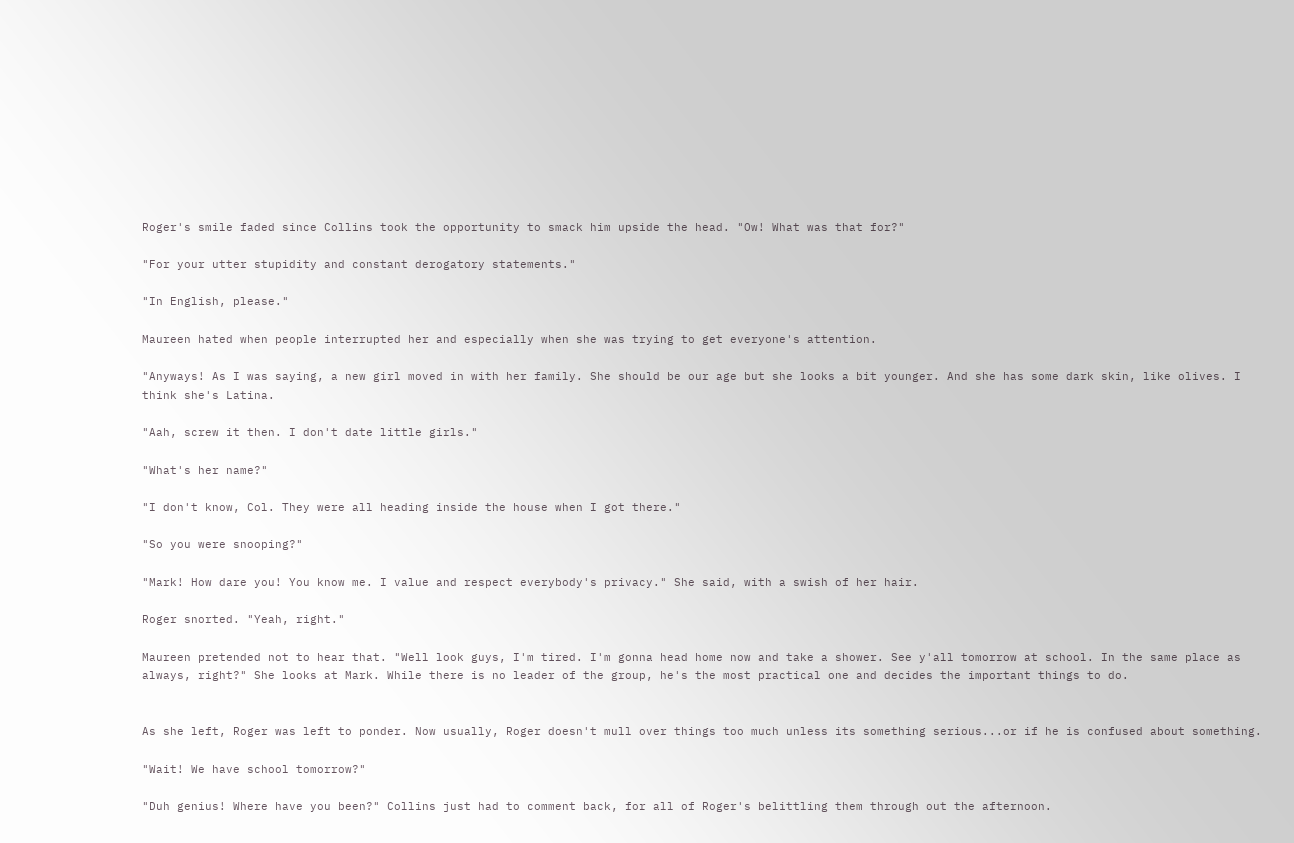Roger's smile faded since Collins took the opportunity to smack him upside the head. "Ow! What was that for?"

"For your utter stupidity and constant derogatory statements."

"In English, please."

Maureen hated when people interrupted her and especially when she was trying to get everyone's attention.

"Anyways! As I was saying, a new girl moved in with her family. She should be our age but she looks a bit younger. And she has some dark skin, like olives. I think she's Latina.

"Aah, screw it then. I don't date little girls."

"What's her name?"

"I don't know, Col. They were all heading inside the house when I got there."

"So you were snooping?"

"Mark! How dare you! You know me. I value and respect everybody's privacy." She said, with a swish of her hair.

Roger snorted. "Yeah, right."

Maureen pretended not to hear that. "Well look guys, I'm tired. I'm gonna head home now and take a shower. See y'all tomorrow at school. In the same place as always, right?" She looks at Mark. While there is no leader of the group, he's the most practical one and decides the important things to do.


As she left, Roger was left to ponder. Now usually, Roger doesn't mull over things too much unless its something serious...or if he is confused about something.

"Wait! We have school tomorrow?"

"Duh genius! Where have you been?" Collins just had to comment back, for all of Roger's belittling them through out the afternoon.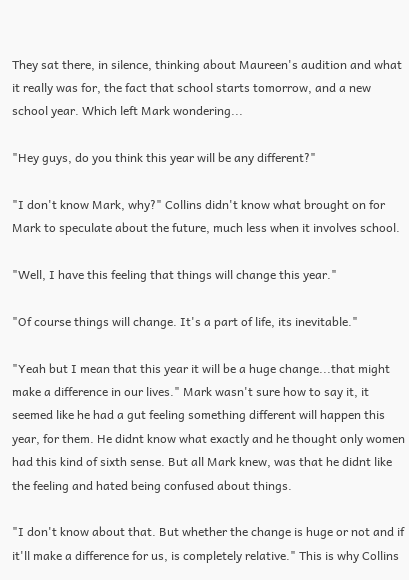They sat there, in silence, thinking about Maureen's audition and what it really was for, the fact that school starts tomorrow, and a new school year. Which left Mark wondering...

"Hey guys, do you think this year will be any different?"

"I don't know Mark, why?" Collins didn't know what brought on for Mark to speculate about the future, much less when it involves school.

"Well, I have this feeling that things will change this year."

"Of course things will change. It's a part of life, its inevitable."

"Yeah but I mean that this year it will be a huge change...that might make a difference in our lives." Mark wasn't sure how to say it, it seemed like he had a gut feeling something different will happen this year, for them. He didnt know what exactly and he thought only women had this kind of sixth sense. But all Mark knew, was that he didnt like the feeling and hated being confused about things.

"I don't know about that. But whether the change is huge or not and if it'll make a difference for us, is completely relative." This is why Collins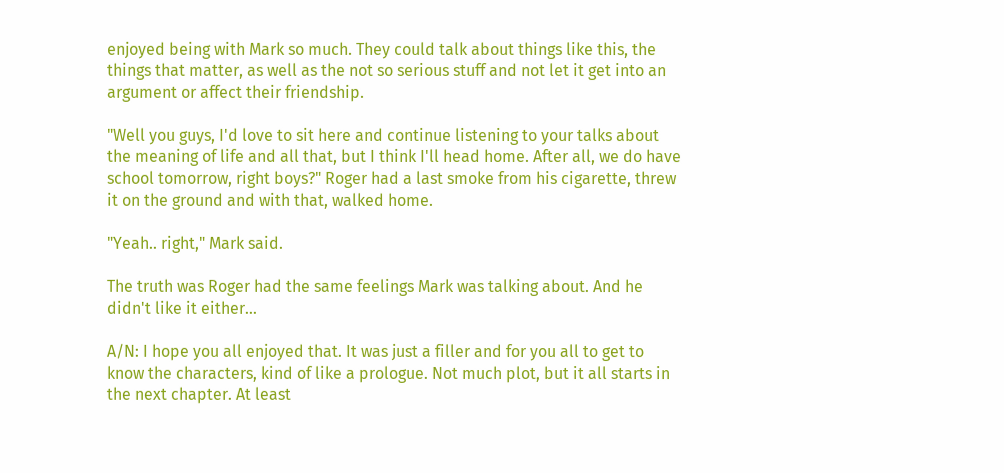enjoyed being with Mark so much. They could talk about things like this, the things that matter, as well as the not so serious stuff and not let it get into an argument or affect their friendship.

"Well you guys, I'd love to sit here and continue listening to your talks about the meaning of life and all that, but I think I'll head home. After all, we do have school tomorrow, right boys?" Roger had a last smoke from his cigarette, threw it on the ground and with that, walked home.

"Yeah.. right," Mark said.

The truth was Roger had the same feelings Mark was talking about. And he didn't like it either...

A/N: I hope you all enjoyed that. It was just a filler and for you all to get to know the characters, kind of like a prologue. Not much plot, but it all starts in the next chapter. At least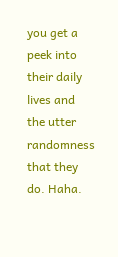you get a peek into their daily lives and the utter randomness that they do. Haha.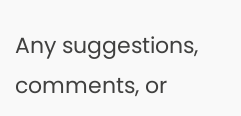Any suggestions, comments, or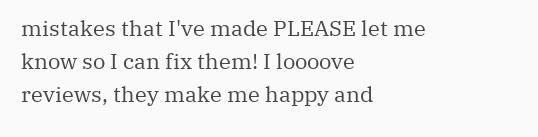mistakes that I've made PLEASE let me know so I can fix them! I loooove reviews, they make me happy and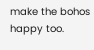make the bohos happy too.